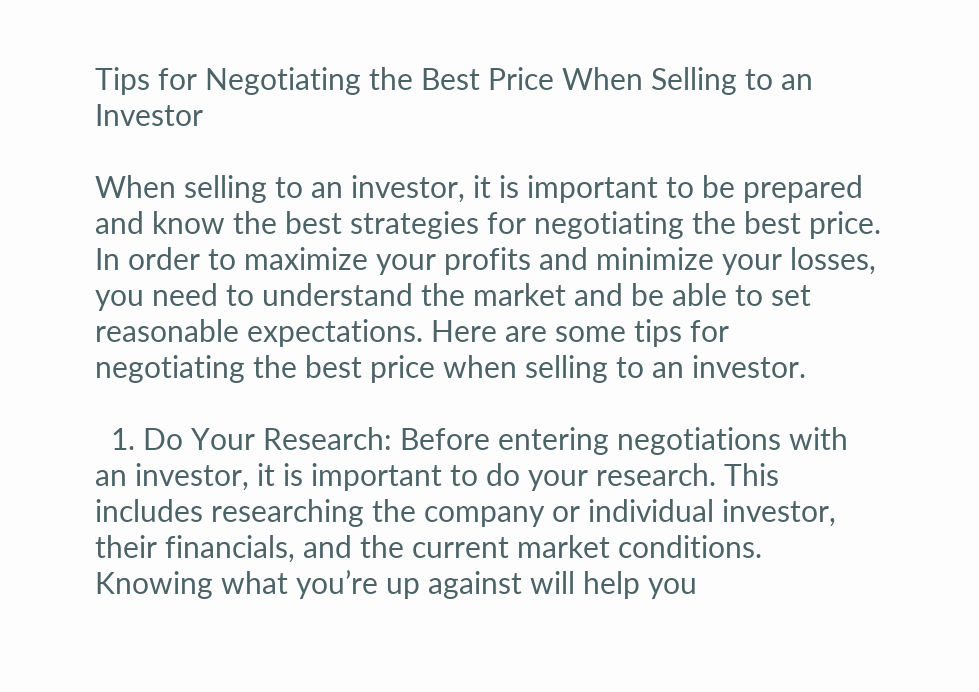Tips for Negotiating the Best Price When Selling to an Investor

When selling to an investor, it is important to be prepared and know the best strategies for negotiating the best price. In order to maximize your profits and minimize your losses, you need to understand the market and be able to set reasonable expectations. Here are some tips for negotiating the best price when selling to an investor.

  1. Do Your Research: Before entering negotiations with an investor, it is important to do your research. This includes researching the company or individual investor, their financials, and the current market conditions. Knowing what you’re up against will help you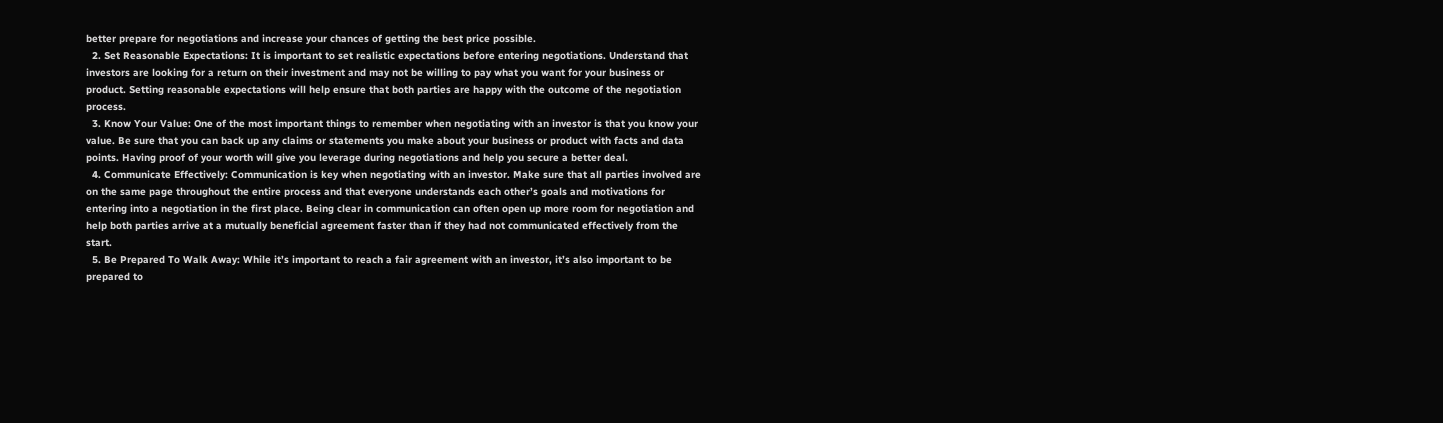better prepare for negotiations and increase your chances of getting the best price possible.
  2. Set Reasonable Expectations: It is important to set realistic expectations before entering negotiations. Understand that investors are looking for a return on their investment and may not be willing to pay what you want for your business or product. Setting reasonable expectations will help ensure that both parties are happy with the outcome of the negotiation process.
  3. Know Your Value: One of the most important things to remember when negotiating with an investor is that you know your value. Be sure that you can back up any claims or statements you make about your business or product with facts and data points. Having proof of your worth will give you leverage during negotiations and help you secure a better deal.
  4. Communicate Effectively: Communication is key when negotiating with an investor. Make sure that all parties involved are on the same page throughout the entire process and that everyone understands each other’s goals and motivations for entering into a negotiation in the first place. Being clear in communication can often open up more room for negotiation and help both parties arrive at a mutually beneficial agreement faster than if they had not communicated effectively from the start.
  5. Be Prepared To Walk Away: While it’s important to reach a fair agreement with an investor, it’s also important to be prepared to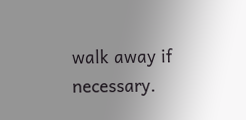walk away if necessary.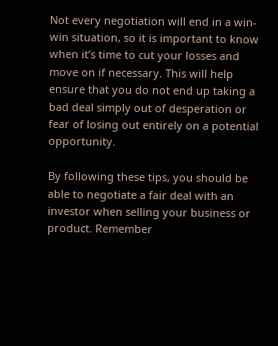Not every negotiation will end in a win-win situation, so it is important to know when it’s time to cut your losses and move on if necessary. This will help ensure that you do not end up taking a bad deal simply out of desperation or fear of losing out entirely on a potential opportunity.

By following these tips, you should be able to negotiate a fair deal with an investor when selling your business or product. Remember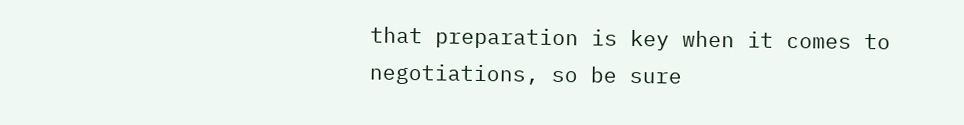that preparation is key when it comes to negotiations, so be sure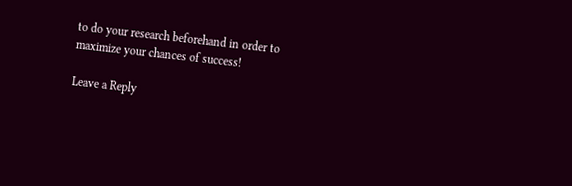to do your research beforehand in order to maximize your chances of success!

Leave a Reply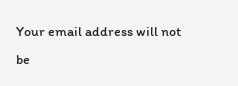Your email address will not be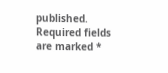published. Required fields are marked *